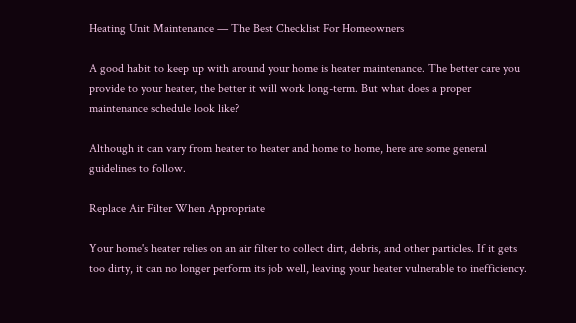Heating Unit Maintenance — The Best Checklist For Homeowners

A good habit to keep up with around your home is heater maintenance. The better care you provide to your heater, the better it will work long-term. But what does a proper maintenance schedule look like?

Although it can vary from heater to heater and home to home, here are some general guidelines to follow.

Replace Air Filter When Appropriate

Your home's heater relies on an air filter to collect dirt, debris, and other particles. If it gets too dirty, it can no longer perform its job well, leaving your heater vulnerable to inefficiency.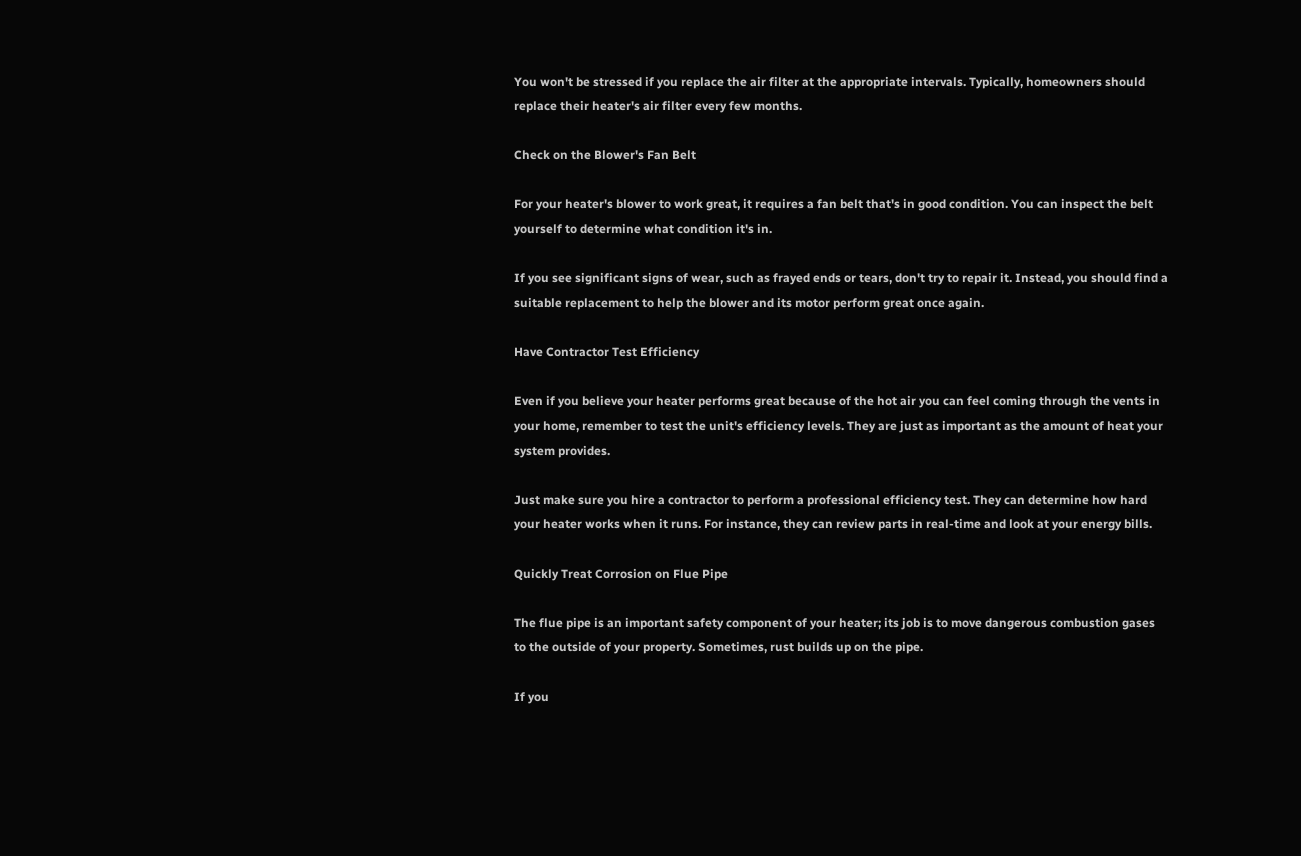You won't be stressed if you replace the air filter at the appropriate intervals. Typically, homeowners should replace their heater's air filter every few months.

Check on the Blower's Fan Belt

For your heater's blower to work great, it requires a fan belt that's in good condition. You can inspect the belt yourself to determine what condition it's in.

If you see significant signs of wear, such as frayed ends or tears, don't try to repair it. Instead, you should find a suitable replacement to help the blower and its motor perform great once again.

Have Contractor Test Efficiency

Even if you believe your heater performs great because of the hot air you can feel coming through the vents in your home, remember to test the unit's efficiency levels. They are just as important as the amount of heat your system provides.

Just make sure you hire a contractor to perform a professional efficiency test. They can determine how hard your heater works when it runs. For instance, they can review parts in real-time and look at your energy bills.

Quickly Treat Corrosion on Flue Pipe

The flue pipe is an important safety component of your heater; its job is to move dangerous combustion gases to the outside of your property. Sometimes, rust builds up on the pipe.

If you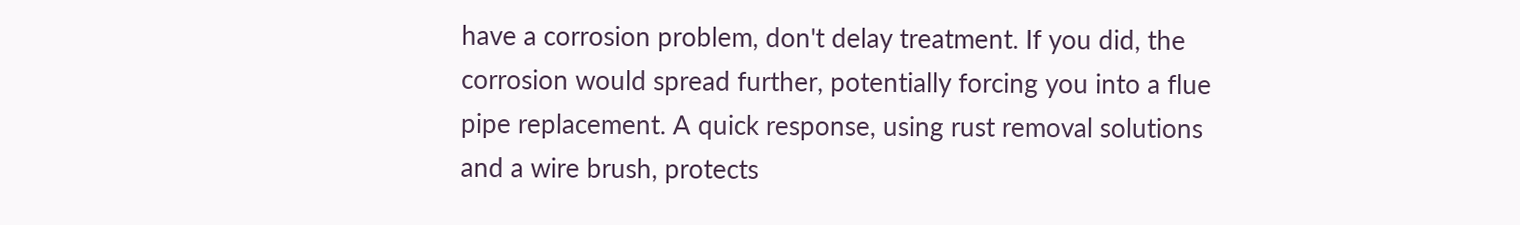have a corrosion problem, don't delay treatment. If you did, the corrosion would spread further, potentially forcing you into a flue pipe replacement. A quick response, using rust removal solutions and a wire brush, protects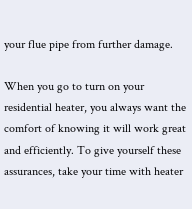your flue pipe from further damage.

When you go to turn on your residential heater, you always want the comfort of knowing it will work great and efficiently. To give yourself these assurances, take your time with heater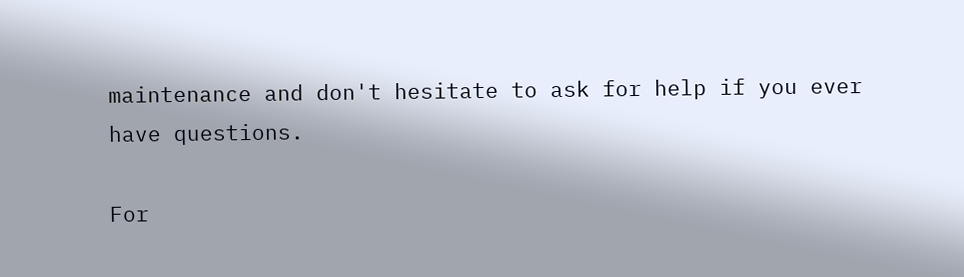maintenance and don't hesitate to ask for help if you ever have questions.

For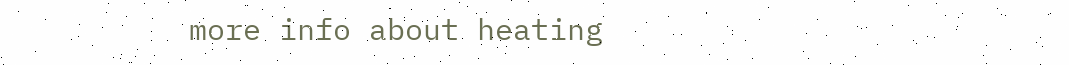more info about heating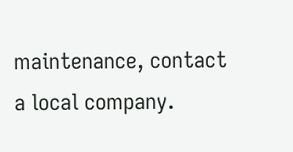maintenance, contact a local company.